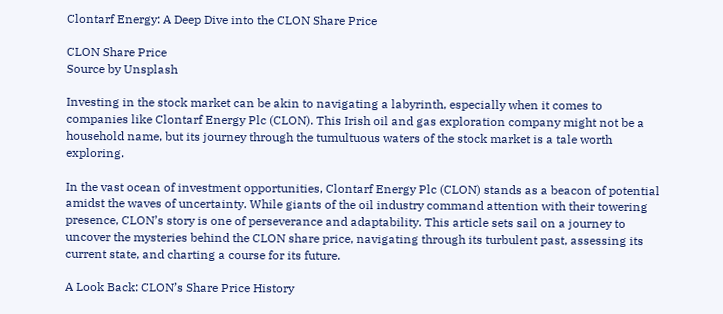Clontarf Energy: A Deep Dive into the CLON Share Price

CLON Share Price
Source by Unsplash

Investing in the stock market can be akin to navigating a labyrinth, especially when it comes to companies like Clontarf Energy Plc (CLON). This Irish oil and gas exploration company might not be a household name, but its journey through the tumultuous waters of the stock market is a tale worth exploring.

In the vast ocean of investment opportunities, Clontarf Energy Plc (CLON) stands as a beacon of potential amidst the waves of uncertainty. While giants of the oil industry command attention with their towering presence, CLON’s story is one of perseverance and adaptability. This article sets sail on a journey to uncover the mysteries behind the CLON share price, navigating through its turbulent past, assessing its current state, and charting a course for its future.

A Look Back: CLON’s Share Price History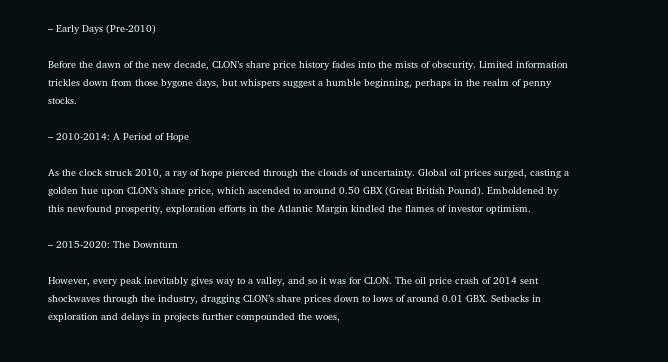– Early Days (Pre-2010)

Before the dawn of the new decade, CLON’s share price history fades into the mists of obscurity. Limited information trickles down from those bygone days, but whispers suggest a humble beginning, perhaps in the realm of penny stocks.

– 2010-2014: A Period of Hope

As the clock struck 2010, a ray of hope pierced through the clouds of uncertainty. Global oil prices surged, casting a golden hue upon CLON’s share price, which ascended to around 0.50 GBX (Great British Pound). Emboldened by this newfound prosperity, exploration efforts in the Atlantic Margin kindled the flames of investor optimism.

– 2015-2020: The Downturn

However, every peak inevitably gives way to a valley, and so it was for CLON. The oil price crash of 2014 sent shockwaves through the industry, dragging CLON’s share prices down to lows of around 0.01 GBX. Setbacks in exploration and delays in projects further compounded the woes,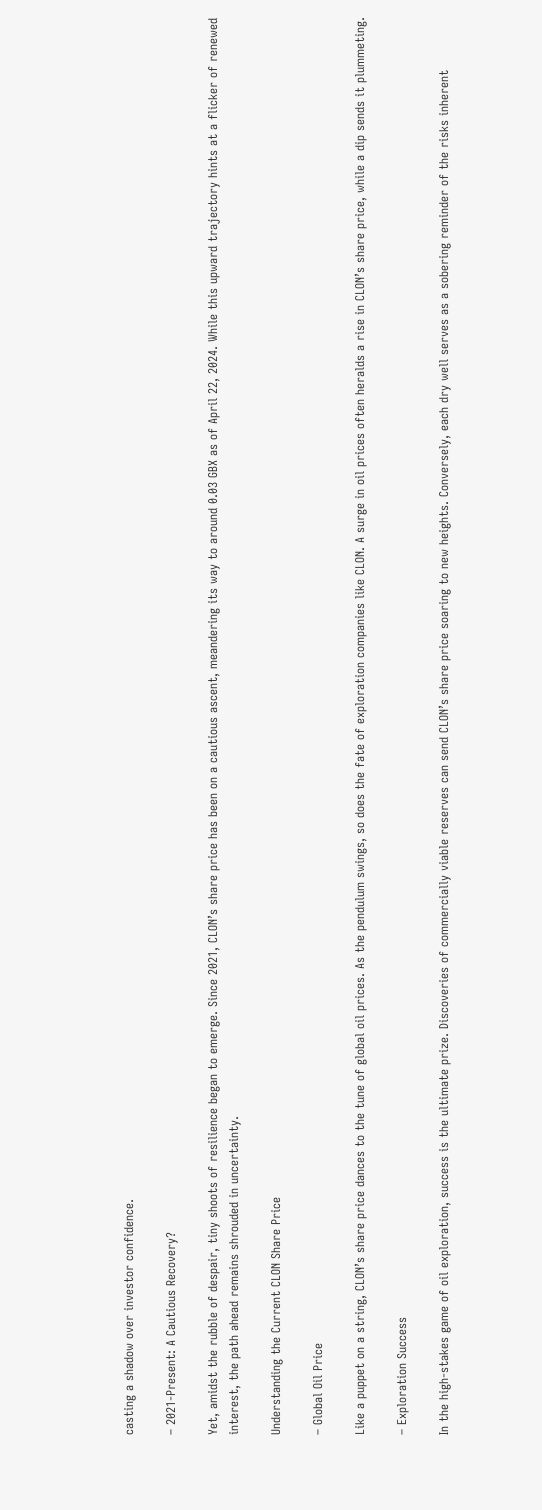casting a shadow over investor confidence.

– 2021-Present: A Cautious Recovery?

Yet, amidst the rubble of despair, tiny shoots of resilience began to emerge. Since 2021, CLON’s share price has been on a cautious ascent, meandering its way to around 0.03 GBX as of April 22, 2024. While this upward trajectory hints at a flicker of renewed interest, the path ahead remains shrouded in uncertainty.

Understanding the Current CLON Share Price

– Global Oil Price

Like a puppet on a string, CLON’s share price dances to the tune of global oil prices. As the pendulum swings, so does the fate of exploration companies like CLON. A surge in oil prices often heralds a rise in CLON’s share price, while a dip sends it plummeting.

– Exploration Success

In the high-stakes game of oil exploration, success is the ultimate prize. Discoveries of commercially viable reserves can send CLON’s share price soaring to new heights. Conversely, each dry well serves as a sobering reminder of the risks inherent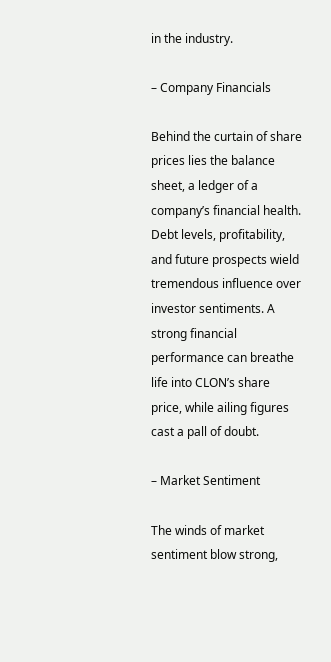in the industry.

– Company Financials

Behind the curtain of share prices lies the balance sheet, a ledger of a company’s financial health. Debt levels, profitability, and future prospects wield tremendous influence over investor sentiments. A strong financial performance can breathe life into CLON’s share price, while ailing figures cast a pall of doubt.

– Market Sentiment

The winds of market sentiment blow strong,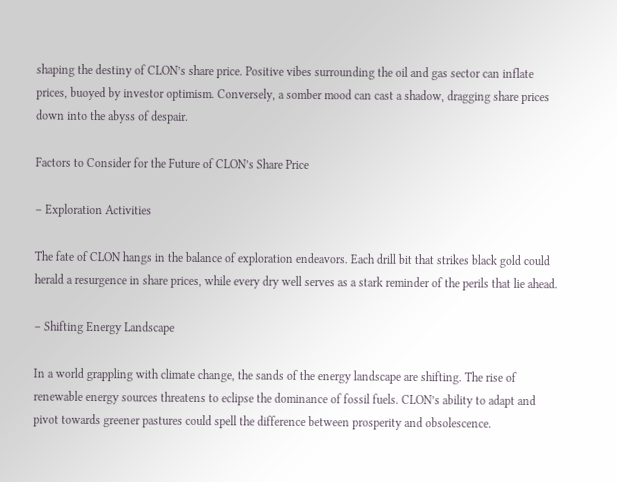shaping the destiny of CLON’s share price. Positive vibes surrounding the oil and gas sector can inflate prices, buoyed by investor optimism. Conversely, a somber mood can cast a shadow, dragging share prices down into the abyss of despair.

Factors to Consider for the Future of CLON’s Share Price

– Exploration Activities

The fate of CLON hangs in the balance of exploration endeavors. Each drill bit that strikes black gold could herald a resurgence in share prices, while every dry well serves as a stark reminder of the perils that lie ahead.

– Shifting Energy Landscape

In a world grappling with climate change, the sands of the energy landscape are shifting. The rise of renewable energy sources threatens to eclipse the dominance of fossil fuels. CLON’s ability to adapt and pivot towards greener pastures could spell the difference between prosperity and obsolescence.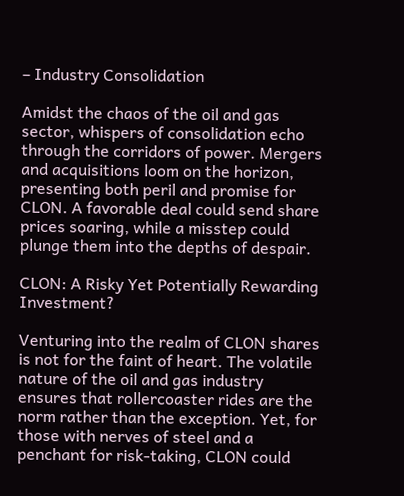– Industry Consolidation

Amidst the chaos of the oil and gas sector, whispers of consolidation echo through the corridors of power. Mergers and acquisitions loom on the horizon, presenting both peril and promise for CLON. A favorable deal could send share prices soaring, while a misstep could plunge them into the depths of despair.

CLON: A Risky Yet Potentially Rewarding Investment?

Venturing into the realm of CLON shares is not for the faint of heart. The volatile nature of the oil and gas industry ensures that rollercoaster rides are the norm rather than the exception. Yet, for those with nerves of steel and a penchant for risk-taking, CLON could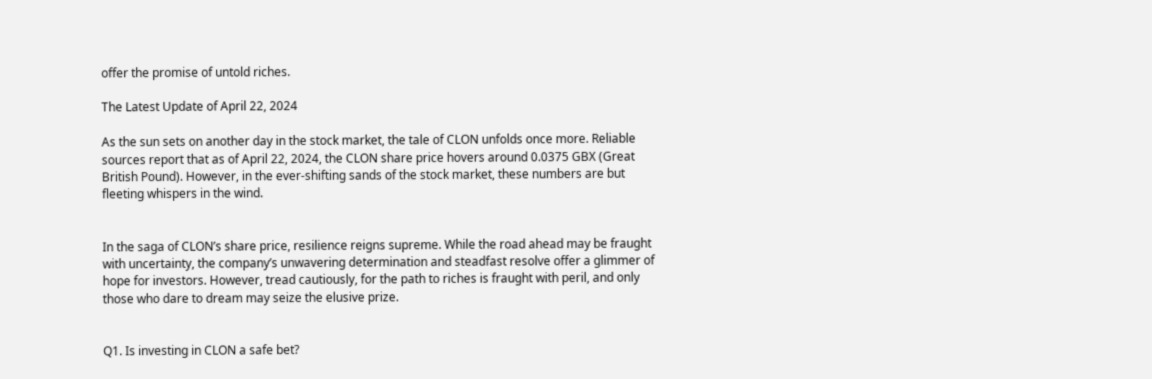offer the promise of untold riches.

The Latest Update of April 22, 2024

As the sun sets on another day in the stock market, the tale of CLON unfolds once more. Reliable sources report that as of April 22, 2024, the CLON share price hovers around 0.0375 GBX (Great British Pound). However, in the ever-shifting sands of the stock market, these numbers are but fleeting whispers in the wind.


In the saga of CLON’s share price, resilience reigns supreme. While the road ahead may be fraught with uncertainty, the company’s unwavering determination and steadfast resolve offer a glimmer of hope for investors. However, tread cautiously, for the path to riches is fraught with peril, and only those who dare to dream may seize the elusive prize.


Q1. Is investing in CLON a safe bet?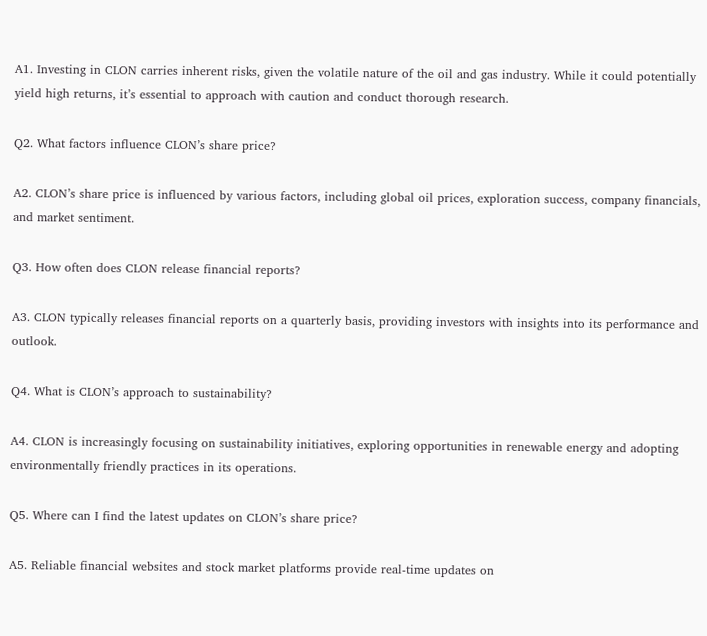A1. Investing in CLON carries inherent risks, given the volatile nature of the oil and gas industry. While it could potentially yield high returns, it’s essential to approach with caution and conduct thorough research.

Q2. What factors influence CLON’s share price?

A2. CLON’s share price is influenced by various factors, including global oil prices, exploration success, company financials, and market sentiment.

Q3. How often does CLON release financial reports?

A3. CLON typically releases financial reports on a quarterly basis, providing investors with insights into its performance and outlook.

Q4. What is CLON’s approach to sustainability?

A4. CLON is increasingly focusing on sustainability initiatives, exploring opportunities in renewable energy and adopting environmentally friendly practices in its operations.

Q5. Where can I find the latest updates on CLON’s share price?

A5. Reliable financial websites and stock market platforms provide real-time updates on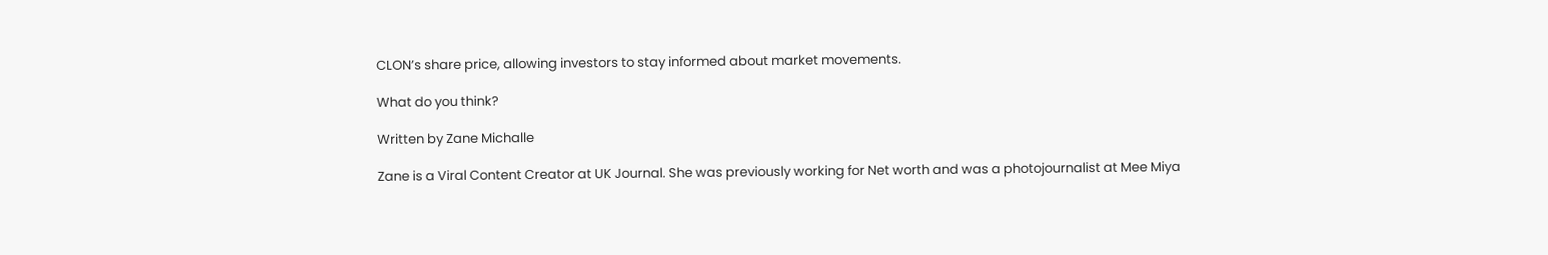CLON’s share price, allowing investors to stay informed about market movements.

What do you think?

Written by Zane Michalle

Zane is a Viral Content Creator at UK Journal. She was previously working for Net worth and was a photojournalist at Mee Miya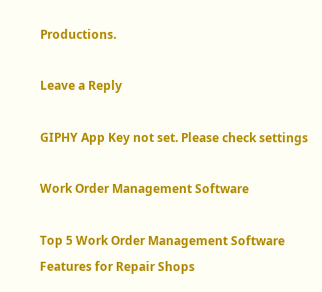Productions.

Leave a Reply

GIPHY App Key not set. Please check settings

Work Order Management Software

Top 5 Work Order Management Software Features for Repair Shops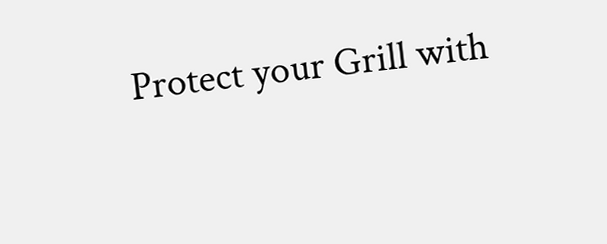Protect your Grill with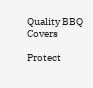Quality BBQ Covers

Protect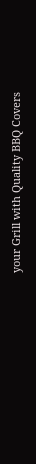your Grill with Quality BBQ Covers